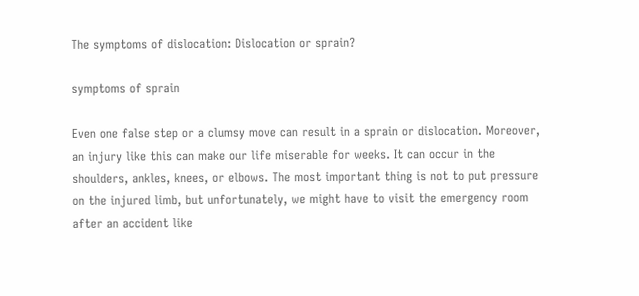The symptoms of dislocation: Dislocation or sprain?

symptoms of sprain

Even one false step or a clumsy move can result in a sprain or dislocation. Moreover, an injury like this can make our life miserable for weeks. It can occur in the shoulders, ankles, knees, or elbows. The most important thing is not to put pressure on the injured limb, but unfortunately, we might have to visit the emergency room after an accident like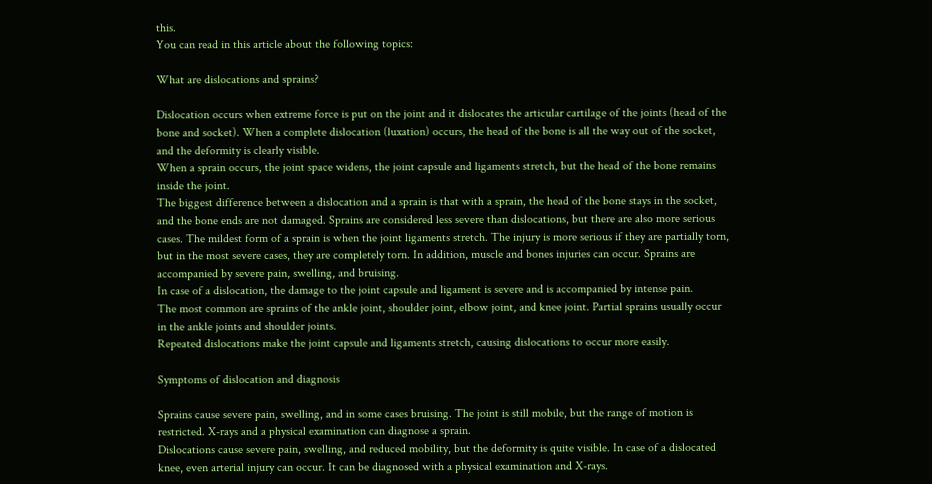this.
You can read in this article about the following topics:

What are dislocations and sprains?

Dislocation occurs when extreme force is put on the joint and it dislocates the articular cartilage of the joints (head of the bone and socket). When a complete dislocation (luxation) occurs, the head of the bone is all the way out of the socket, and the deformity is clearly visible.
When a sprain occurs, the joint space widens, the joint capsule and ligaments stretch, but the head of the bone remains inside the joint.
The biggest difference between a dislocation and a sprain is that with a sprain, the head of the bone stays in the socket, and the bone ends are not damaged. Sprains are considered less severe than dislocations, but there are also more serious cases. The mildest form of a sprain is when the joint ligaments stretch. The injury is more serious if they are partially torn, but in the most severe cases, they are completely torn. In addition, muscle and bones injuries can occur. Sprains are accompanied by severe pain, swelling, and bruising.
In case of a dislocation, the damage to the joint capsule and ligament is severe and is accompanied by intense pain.
The most common are sprains of the ankle joint, shoulder joint, elbow joint, and knee joint. Partial sprains usually occur in the ankle joints and shoulder joints.
Repeated dislocations make the joint capsule and ligaments stretch, causing dislocations to occur more easily.

Symptoms of dislocation and diagnosis

Sprains cause severe pain, swelling, and in some cases bruising. The joint is still mobile, but the range of motion is restricted. X-rays and a physical examination can diagnose a sprain.
Dislocations cause severe pain, swelling, and reduced mobility, but the deformity is quite visible. In case of a dislocated knee, even arterial injury can occur. It can be diagnosed with a physical examination and X-rays.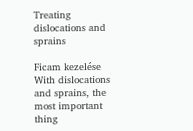Treating dislocations and sprains

Ficam kezelése
With dislocations and sprains, the most important thing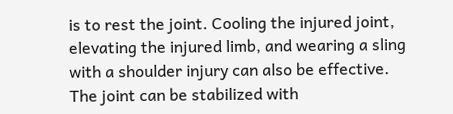is to rest the joint. Cooling the injured joint, elevating the injured limb, and wearing a sling with a shoulder injury can also be effective.
The joint can be stabilized with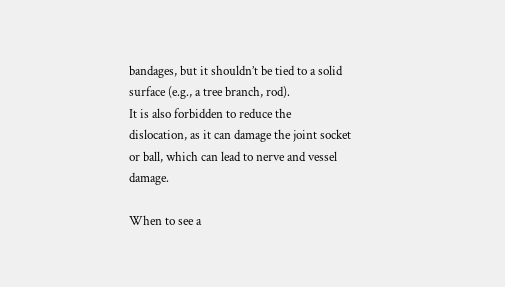bandages, but it shouldn’t be tied to a solid surface (e.g., a tree branch, rod).
It is also forbidden to reduce the dislocation, as it can damage the joint socket or ball, which can lead to nerve and vessel damage.

When to see a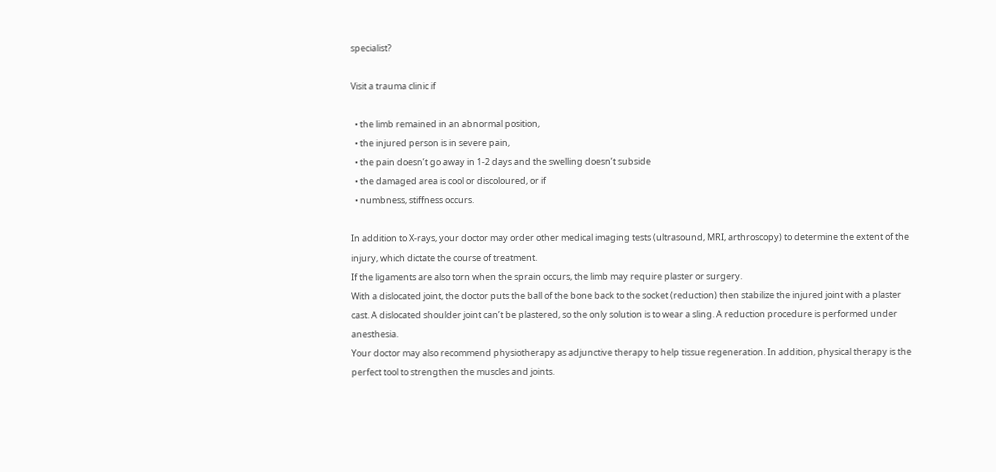specialist?

Visit a trauma clinic if

  • the limb remained in an abnormal position,
  • the injured person is in severe pain,
  • the pain doesn’t go away in 1-2 days and the swelling doesn’t subside
  • the damaged area is cool or discoloured, or if
  • numbness, stiffness occurs.

In addition to X-rays, your doctor may order other medical imaging tests (ultrasound, MRI, arthroscopy) to determine the extent of the injury, which dictate the course of treatment.
If the ligaments are also torn when the sprain occurs, the limb may require plaster or surgery.
With a dislocated joint, the doctor puts the ball of the bone back to the socket (reduction) then stabilize the injured joint with a plaster cast. A dislocated shoulder joint can’t be plastered, so the only solution is to wear a sling. A reduction procedure is performed under anesthesia.
Your doctor may also recommend physiotherapy as adjunctive therapy to help tissue regeneration. In addition, physical therapy is the perfect tool to strengthen the muscles and joints.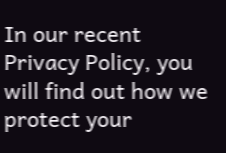In our recent Privacy Policy, you will find out how we protect your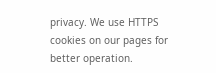privacy. We use HTTPS cookies on our pages for better operation.